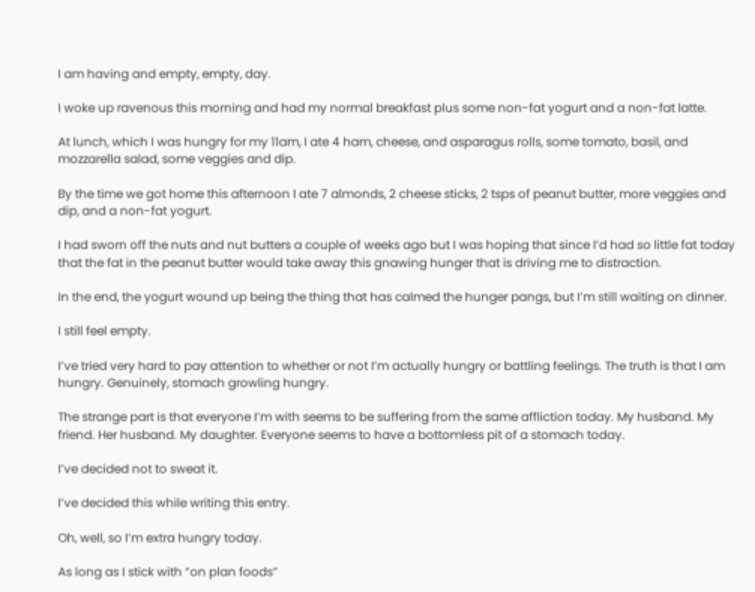I am having and empty, empty, day.

I woke up ravenous this morning and had my normal breakfast plus some non-fat yogurt and a non-fat latte.

At lunch, which I was hungry for my 11am, I ate 4 ham, cheese, and asparagus rolls, some tomato, basil, and mozzarella salad, some veggies and dip.

By the time we got home this afternoon I ate 7 almonds, 2 cheese sticks, 2 tsps of peanut butter, more veggies and dip, and a non-fat yogurt.

I had sworn off the nuts and nut butters a couple of weeks ago but I was hoping that since I’d had so little fat today that the fat in the peanut butter would take away this gnawing hunger that is driving me to distraction.

In the end, the yogurt wound up being the thing that has calmed the hunger pangs, but I’m still waiting on dinner.

I still feel empty.

I’ve tried very hard to pay attention to whether or not I’m actually hungry or battling feelings. The truth is that I am hungry. Genuinely, stomach growling hungry.

The strange part is that everyone I’m with seems to be suffering from the same affliction today. My husband. My friend. Her husband. My daughter. Everyone seems to have a bottomless pit of a stomach today.

I’ve decided not to sweat it.

I’ve decided this while writing this entry.

Oh, well, so I’m extra hungry today.

As long as I stick with “on plan foods”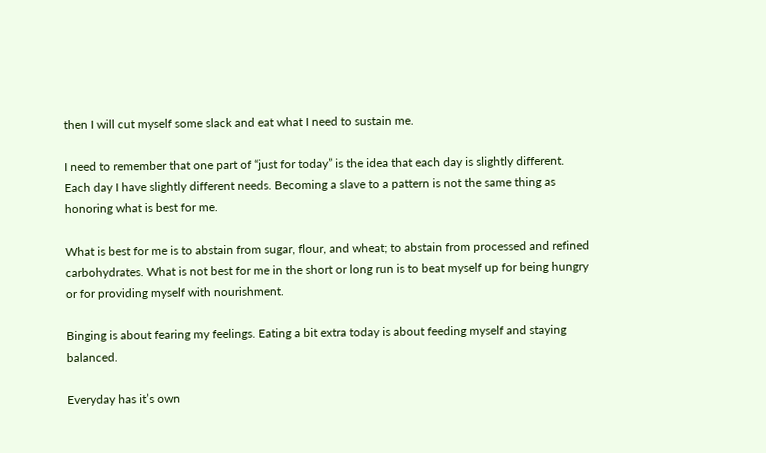then I will cut myself some slack and eat what I need to sustain me.

I need to remember that one part of “just for today” is the idea that each day is slightly different. Each day I have slightly different needs. Becoming a slave to a pattern is not the same thing as honoring what is best for me.

What is best for me is to abstain from sugar, flour, and wheat; to abstain from processed and refined carbohydrates. What is not best for me in the short or long run is to beat myself up for being hungry or for providing myself with nourishment.

Binging is about fearing my feelings. Eating a bit extra today is about feeding myself and staying balanced.

Everyday has it’s own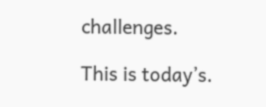challenges.

This is today’s.